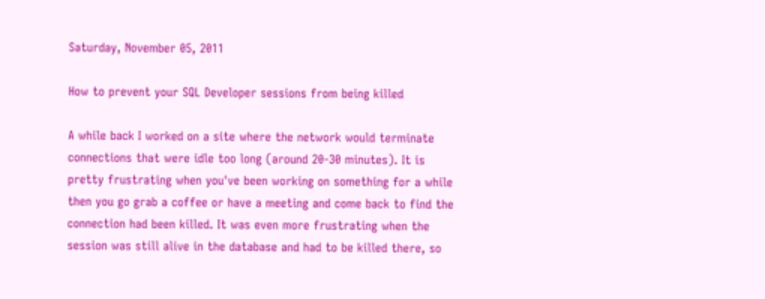Saturday, November 05, 2011

How to prevent your SQL Developer sessions from being killed

A while back I worked on a site where the network would terminate connections that were idle too long (around 20-30 minutes). It is pretty frustrating when you've been working on something for a while then you go grab a coffee or have a meeting and come back to find the connection had been killed. It was even more frustrating when the session was still alive in the database and had to be killed there, so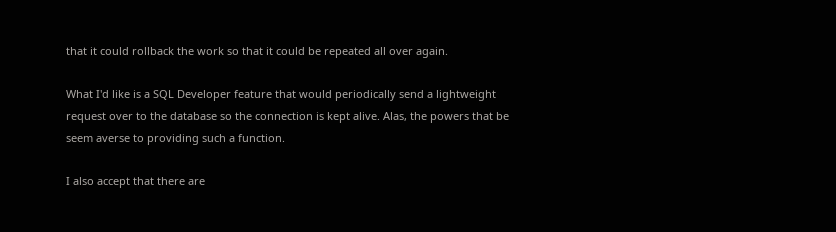that it could rollback the work so that it could be repeated all over again.

What I'd like is a SQL Developer feature that would periodically send a lightweight request over to the database so the connection is kept alive. Alas, the powers that be seem averse to providing such a function.

I also accept that there are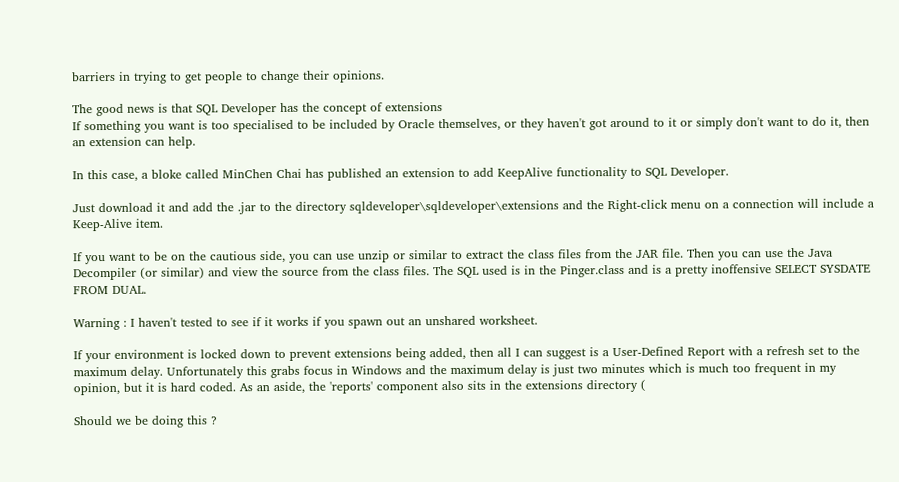barriers in trying to get people to change their opinions.

The good news is that SQL Developer has the concept of extensions
If something you want is too specialised to be included by Oracle themselves, or they haven't got around to it or simply don't want to do it, then an extension can help.

In this case, a bloke called MinChen Chai has published an extension to add KeepAlive functionality to SQL Developer.

Just download it and add the .jar to the directory sqldeveloper\sqldeveloper\extensions and the Right-click menu on a connection will include a Keep-Alive item.

If you want to be on the cautious side, you can use unzip or similar to extract the class files from the JAR file. Then you can use the Java Decompiler (or similar) and view the source from the class files. The SQL used is in the Pinger.class and is a pretty inoffensive SELECT SYSDATE FROM DUAL.

Warning : I haven't tested to see if it works if you spawn out an unshared worksheet.

If your environment is locked down to prevent extensions being added, then all I can suggest is a User-Defined Report with a refresh set to the maximum delay. Unfortunately this grabs focus in Windows and the maximum delay is just two minutes which is much too frequent in my opinion, but it is hard coded. As an aside, the 'reports' component also sits in the extensions directory (

Should we be doing this ?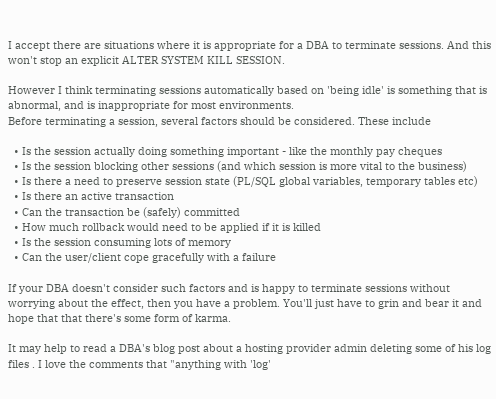I accept there are situations where it is appropriate for a DBA to terminate sessions. And this won't stop an explicit ALTER SYSTEM KILL SESSION.

However I think terminating sessions automatically based on 'being idle' is something that is abnormal, and is inappropriate for most environments.
Before terminating a session, several factors should be considered. These include

  • Is the session actually doing something important - like the monthly pay cheques
  • Is the session blocking other sessions (and which session is more vital to the business)
  • Is there a need to preserve session state (PL/SQL global variables, temporary tables etc)
  • Is there an active transaction
  • Can the transaction be (safely) committed
  • How much rollback would need to be applied if it is killed
  • Is the session consuming lots of memory
  • Can the user/client cope gracefully with a failure

If your DBA doesn't consider such factors and is happy to terminate sessions without worrying about the effect, then you have a problem. You'll just have to grin and bear it and hope that that there's some form of karma.

It may help to read a DBA's blog post about a hosting provider admin deleting some of his log files . I love the comments that "anything with 'log'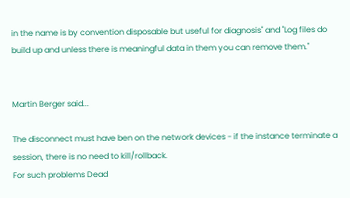in the name is by convention disposable but useful for diagnosis" and "Log files do build up and unless there is meaningful data in them you can remove them."


Martin Berger said...

The disconnect must have ben on the network devices - if the instance terminate a session, there is no need to kill/rollback.
For such problems Dead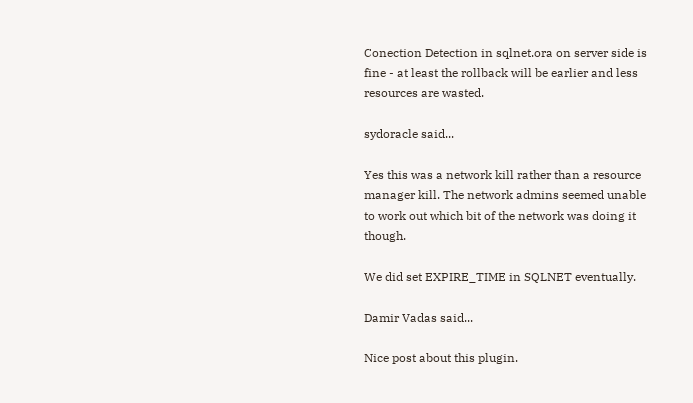Conection Detection in sqlnet.ora on server side is fine - at least the rollback will be earlier and less resources are wasted.

sydoracle said...

Yes this was a network kill rather than a resource manager kill. The network admins seemed unable to work out which bit of the network was doing it though.

We did set EXPIRE_TIME in SQLNET eventually.

Damir Vadas said...

Nice post about this plugin.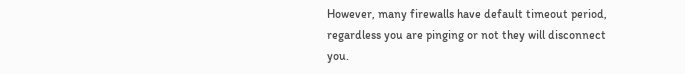However, many firewalls have default timeout period, regardless you are pinging or not they will disconnect you.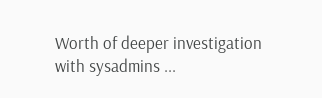Worth of deeper investigation with sysadmins ...